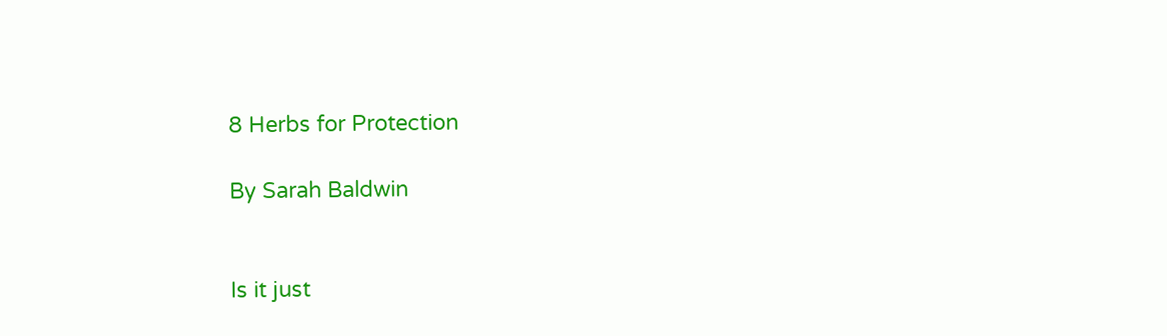8 Herbs for Protection

By Sarah Baldwin


Is it just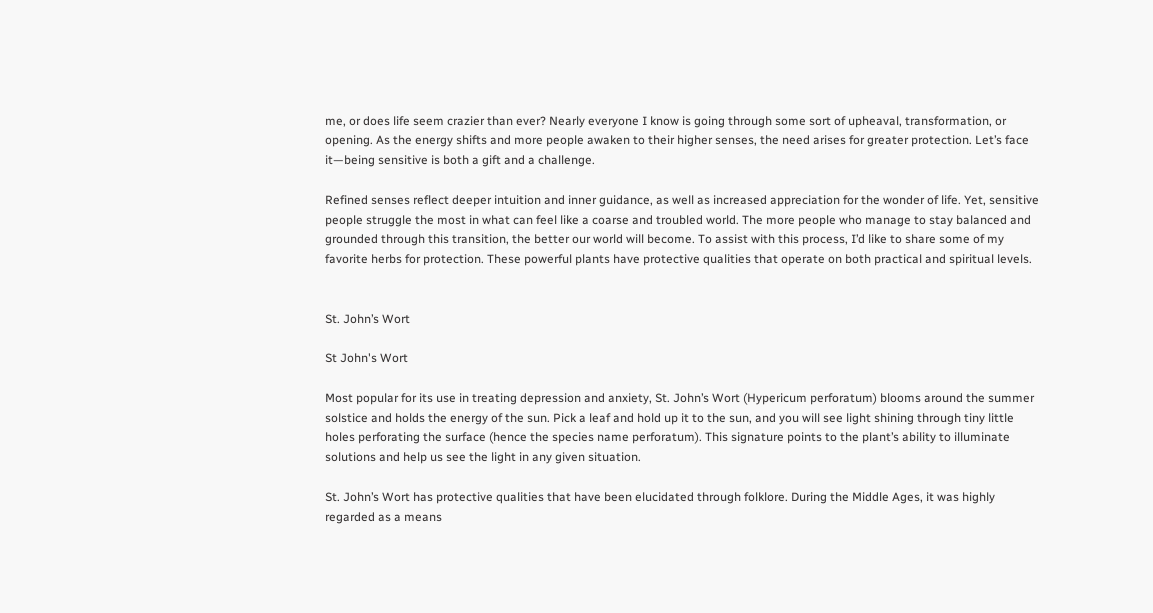me, or does life seem crazier than ever? Nearly everyone I know is going through some sort of upheaval, transformation, or opening. As the energy shifts and more people awaken to their higher senses, the need arises for greater protection. Let’s face it—being sensitive is both a gift and a challenge.

Refined senses reflect deeper intuition and inner guidance, as well as increased appreciation for the wonder of life. Yet, sensitive people struggle the most in what can feel like a coarse and troubled world. The more people who manage to stay balanced and grounded through this transition, the better our world will become. To assist with this process, I’d like to share some of my favorite herbs for protection. These powerful plants have protective qualities that operate on both practical and spiritual levels.


St. John’s Wort

St John's Wort

Most popular for its use in treating depression and anxiety, St. John’s Wort (Hypericum perforatum) blooms around the summer solstice and holds the energy of the sun. Pick a leaf and hold up it to the sun, and you will see light shining through tiny little holes perforating the surface (hence the species name perforatum). This signature points to the plant’s ability to illuminate solutions and help us see the light in any given situation.

St. John’s Wort has protective qualities that have been elucidated through folklore. During the Middle Ages, it was highly regarded as a means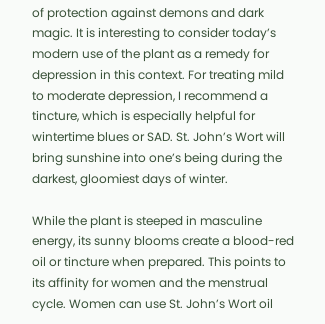of protection against demons and dark magic. It is interesting to consider today’s modern use of the plant as a remedy for depression in this context. For treating mild to moderate depression, I recommend a tincture, which is especially helpful for wintertime blues or SAD. St. John’s Wort will bring sunshine into one’s being during the darkest, gloomiest days of winter.

While the plant is steeped in masculine energy, its sunny blooms create a blood-red oil or tincture when prepared. This points to its affinity for women and the menstrual cycle. Women can use St. John’s Wort oil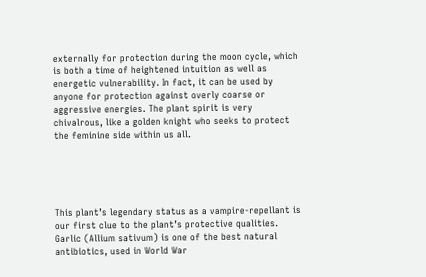externally for protection during the moon cycle, which is both a time of heightened intuition as well as energetic vulnerability. In fact, it can be used by anyone for protection against overly coarse or aggressive energies. The plant spirit is very chivalrous, like a golden knight who seeks to protect the feminine side within us all.





This plant’s legendary status as a vampire-repellant is our first clue to the plant’s protective qualities. Garlic (Allium sativum) is one of the best natural antibiotics, used in World War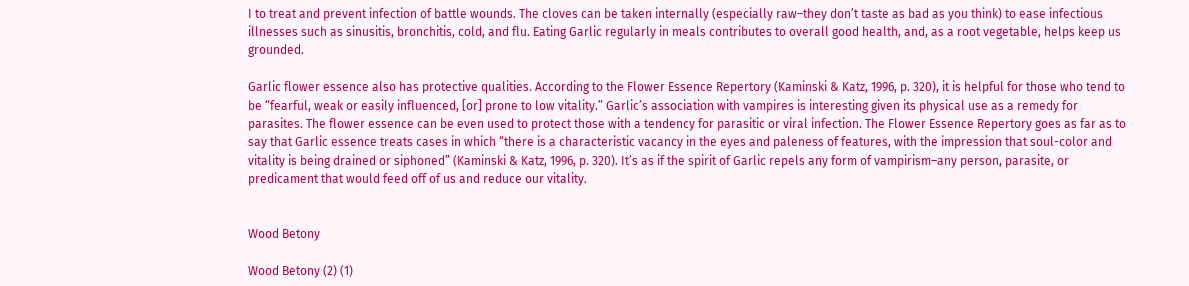I to treat and prevent infection of battle wounds. The cloves can be taken internally (especially raw–they don’t taste as bad as you think) to ease infectious illnesses such as sinusitis, bronchitis, cold, and flu. Eating Garlic regularly in meals contributes to overall good health, and, as a root vegetable, helps keep us grounded.

Garlic flower essence also has protective qualities. According to the Flower Essence Repertory (Kaminski & Katz, 1996, p. 320), it is helpful for those who tend to be “fearful, weak or easily influenced, [or] prone to low vitality.” Garlic’s association with vampires is interesting given its physical use as a remedy for parasites. The flower essence can be even used to protect those with a tendency for parasitic or viral infection. The Flower Essence Repertory goes as far as to say that Garlic essence treats cases in which “there is a characteristic vacancy in the eyes and paleness of features, with the impression that soul-color and vitality is being drained or siphoned” (Kaminski & Katz, 1996, p. 320). It’s as if the spirit of Garlic repels any form of vampirism–any person, parasite, or predicament that would feed off of us and reduce our vitality.


Wood Betony

Wood Betony (2) (1)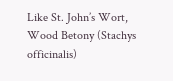Like St. John’s Wort, Wood Betony (Stachys officinalis)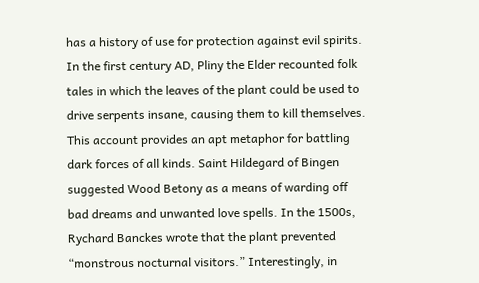has a history of use for protection against evil spirits. In the first century AD, Pliny the Elder recounted folk tales in which the leaves of the plant could be used to drive serpents insane, causing them to kill themselves. This account provides an apt metaphor for battling dark forces of all kinds. Saint Hildegard of Bingen suggested Wood Betony as a means of warding off bad dreams and unwanted love spells. In the 1500s, Rychard Banckes wrote that the plant prevented “monstrous nocturnal visitors.” Interestingly, in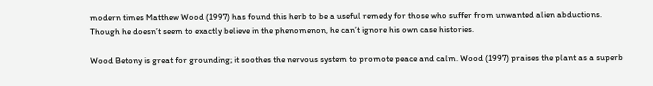modern times Matthew Wood (1997) has found this herb to be a useful remedy for those who suffer from unwanted alien abductions. Though he doesn’t seem to exactly believe in the phenomenon, he can’t ignore his own case histories.

Wood Betony is great for grounding; it soothes the nervous system to promote peace and calm. Wood (1997) praises the plant as a superb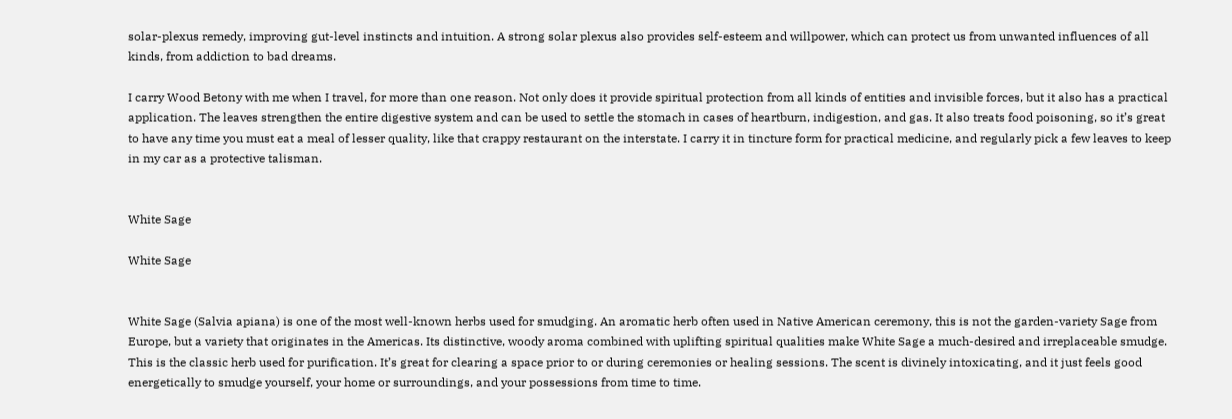solar-plexus remedy, improving gut-level instincts and intuition. A strong solar plexus also provides self-esteem and willpower, which can protect us from unwanted influences of all kinds, from addiction to bad dreams.

I carry Wood Betony with me when I travel, for more than one reason. Not only does it provide spiritual protection from all kinds of entities and invisible forces, but it also has a practical application. The leaves strengthen the entire digestive system and can be used to settle the stomach in cases of heartburn, indigestion, and gas. It also treats food poisoning, so it’s great to have any time you must eat a meal of lesser quality, like that crappy restaurant on the interstate. I carry it in tincture form for practical medicine, and regularly pick a few leaves to keep in my car as a protective talisman.


White Sage

White Sage


White Sage (Salvia apiana) is one of the most well-known herbs used for smudging. An aromatic herb often used in Native American ceremony, this is not the garden-variety Sage from Europe, but a variety that originates in the Americas. Its distinctive, woody aroma combined with uplifting spiritual qualities make White Sage a much-desired and irreplaceable smudge. This is the classic herb used for purification. It’s great for clearing a space prior to or during ceremonies or healing sessions. The scent is divinely intoxicating, and it just feels good energetically to smudge yourself, your home or surroundings, and your possessions from time to time.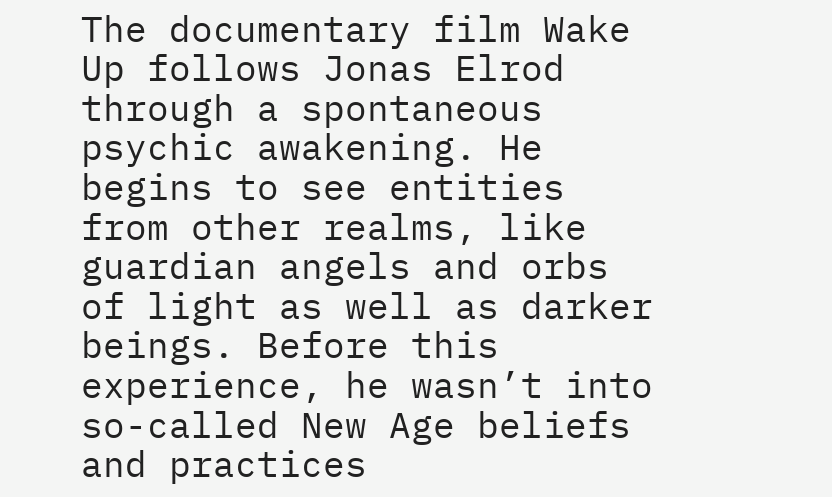The documentary film Wake Up follows Jonas Elrod through a spontaneous psychic awakening. He begins to see entities from other realms, like guardian angels and orbs of light as well as darker beings. Before this experience, he wasn’t into so-called New Age beliefs and practices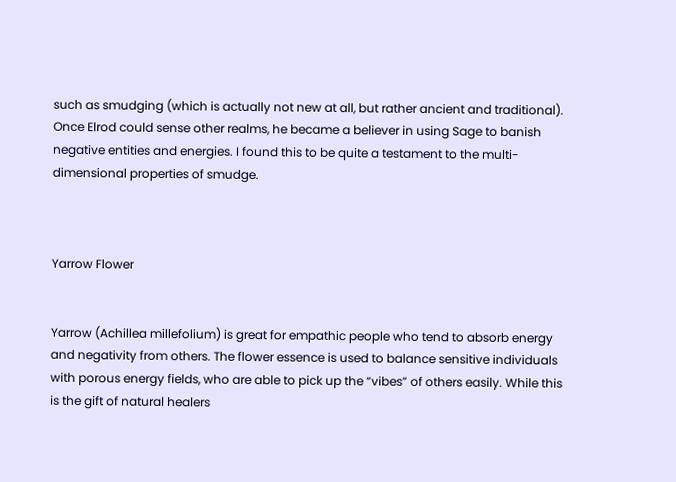such as smudging (which is actually not new at all, but rather ancient and traditional). Once Elrod could sense other realms, he became a believer in using Sage to banish negative entities and energies. I found this to be quite a testament to the multi-dimensional properties of smudge.



Yarrow Flower


Yarrow (Achillea millefolium) is great for empathic people who tend to absorb energy and negativity from others. The flower essence is used to balance sensitive individuals with porous energy fields, who are able to pick up the “vibes” of others easily. While this is the gift of natural healers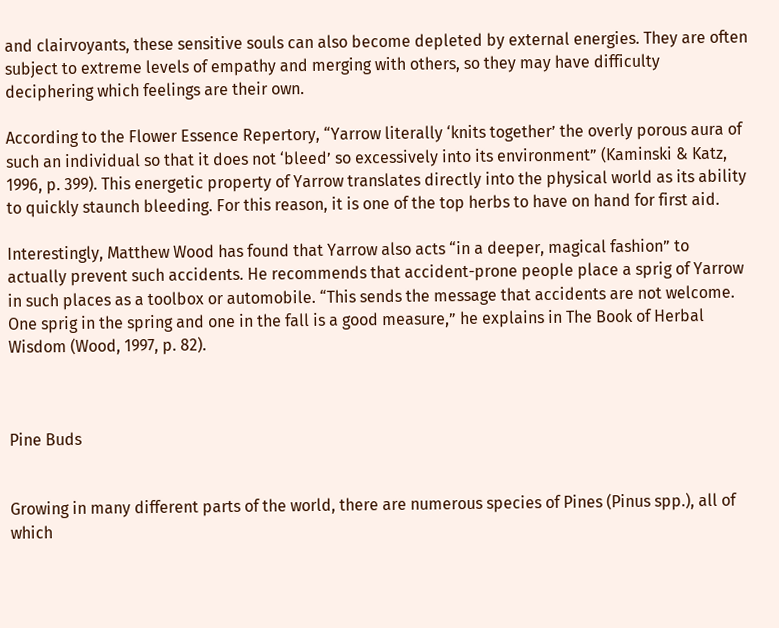and clairvoyants, these sensitive souls can also become depleted by external energies. They are often subject to extreme levels of empathy and merging with others, so they may have difficulty deciphering which feelings are their own.

According to the Flower Essence Repertory, “Yarrow literally ‘knits together’ the overly porous aura of such an individual so that it does not ‘bleed’ so excessively into its environment” (Kaminski & Katz, 1996, p. 399). This energetic property of Yarrow translates directly into the physical world as its ability to quickly staunch bleeding. For this reason, it is one of the top herbs to have on hand for first aid.

Interestingly, Matthew Wood has found that Yarrow also acts “in a deeper, magical fashion” to actually prevent such accidents. He recommends that accident-prone people place a sprig of Yarrow in such places as a toolbox or automobile. “This sends the message that accidents are not welcome. One sprig in the spring and one in the fall is a good measure,” he explains in The Book of Herbal Wisdom (Wood, 1997, p. 82).



Pine Buds


Growing in many different parts of the world, there are numerous species of Pines (Pinus spp.), all of which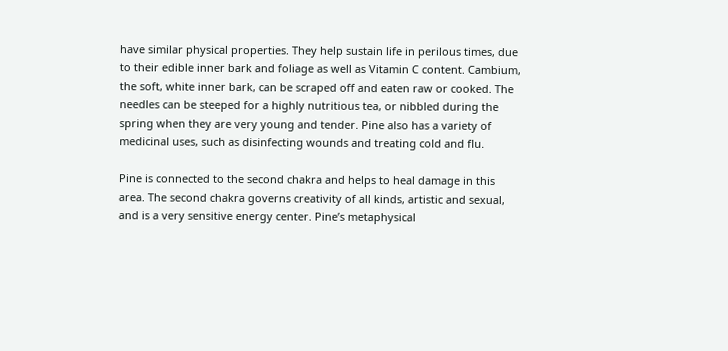have similar physical properties. They help sustain life in perilous times, due to their edible inner bark and foliage as well as Vitamin C content. Cambium, the soft, white inner bark, can be scraped off and eaten raw or cooked. The needles can be steeped for a highly nutritious tea, or nibbled during the spring when they are very young and tender. Pine also has a variety of medicinal uses, such as disinfecting wounds and treating cold and flu.

Pine is connected to the second chakra and helps to heal damage in this area. The second chakra governs creativity of all kinds, artistic and sexual, and is a very sensitive energy center. Pine’s metaphysical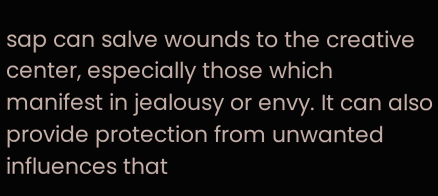sap can salve wounds to the creative center, especially those which manifest in jealousy or envy. It can also provide protection from unwanted influences that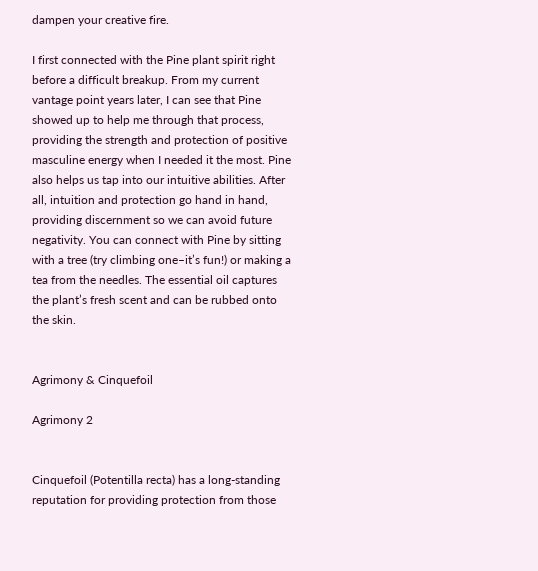dampen your creative fire.

I first connected with the Pine plant spirit right before a difficult breakup. From my current vantage point years later, I can see that Pine showed up to help me through that process, providing the strength and protection of positive masculine energy when I needed it the most. Pine also helps us tap into our intuitive abilities. After all, intuition and protection go hand in hand, providing discernment so we can avoid future negativity. You can connect with Pine by sitting with a tree (try climbing one–it’s fun!) or making a tea from the needles. The essential oil captures the plant’s fresh scent and can be rubbed onto the skin.


Agrimony & Cinquefoil

Agrimony 2


Cinquefoil (Potentilla recta) has a long-standing reputation for providing protection from those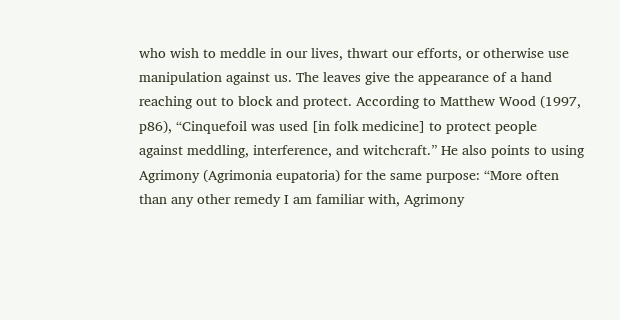who wish to meddle in our lives, thwart our efforts, or otherwise use manipulation against us. The leaves give the appearance of a hand reaching out to block and protect. According to Matthew Wood (1997, p86), “Cinquefoil was used [in folk medicine] to protect people against meddling, interference, and witchcraft.” He also points to using Agrimony (Agrimonia eupatoria) for the same purpose: “More often than any other remedy I am familiar with, Agrimony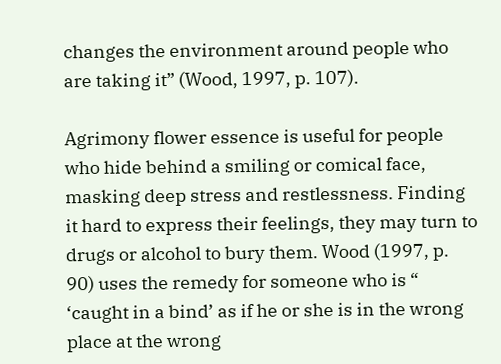changes the environment around people who are taking it” (Wood, 1997, p. 107).

Agrimony flower essence is useful for people who hide behind a smiling or comical face, masking deep stress and restlessness. Finding it hard to express their feelings, they may turn to drugs or alcohol to bury them. Wood (1997, p. 90) uses the remedy for someone who is “ ‘caught in a bind’ as if he or she is in the wrong place at the wrong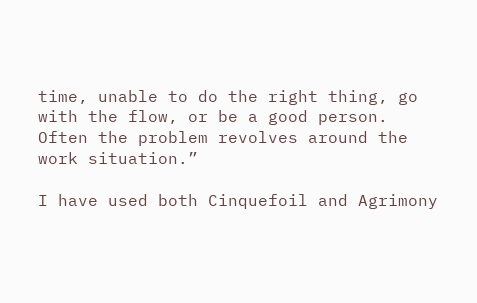time, unable to do the right thing, go with the flow, or be a good person. Often the problem revolves around the work situation.”

I have used both Cinquefoil and Agrimony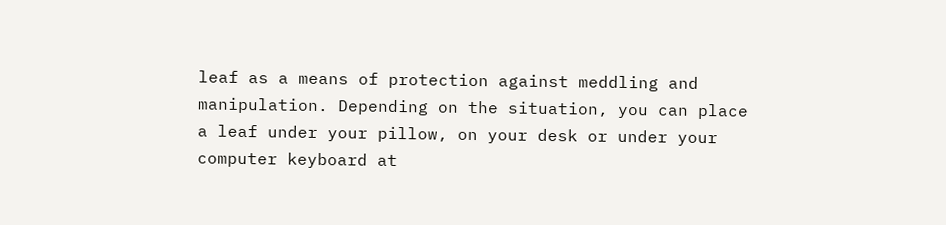leaf as a means of protection against meddling and manipulation. Depending on the situation, you can place a leaf under your pillow, on your desk or under your computer keyboard at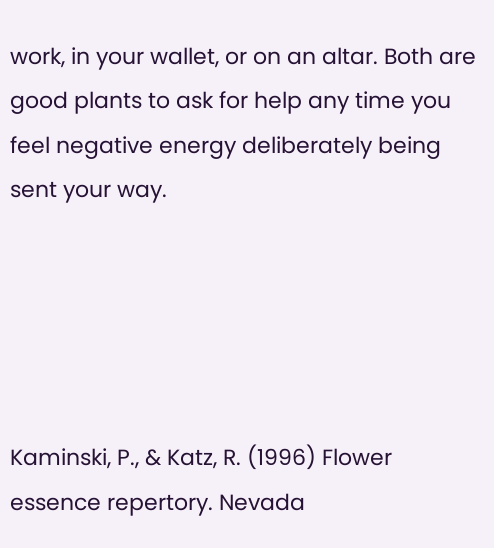work, in your wallet, or on an altar. Both are good plants to ask for help any time you feel negative energy deliberately being sent your way.





Kaminski, P., & Katz, R. (1996) Flower essence repertory. Nevada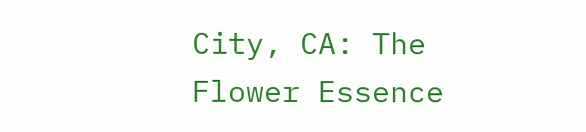City, CA: The Flower Essence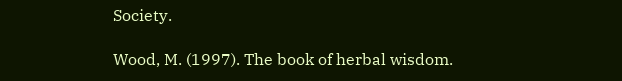Society.

Wood, M. (1997). The book of herbal wisdom.